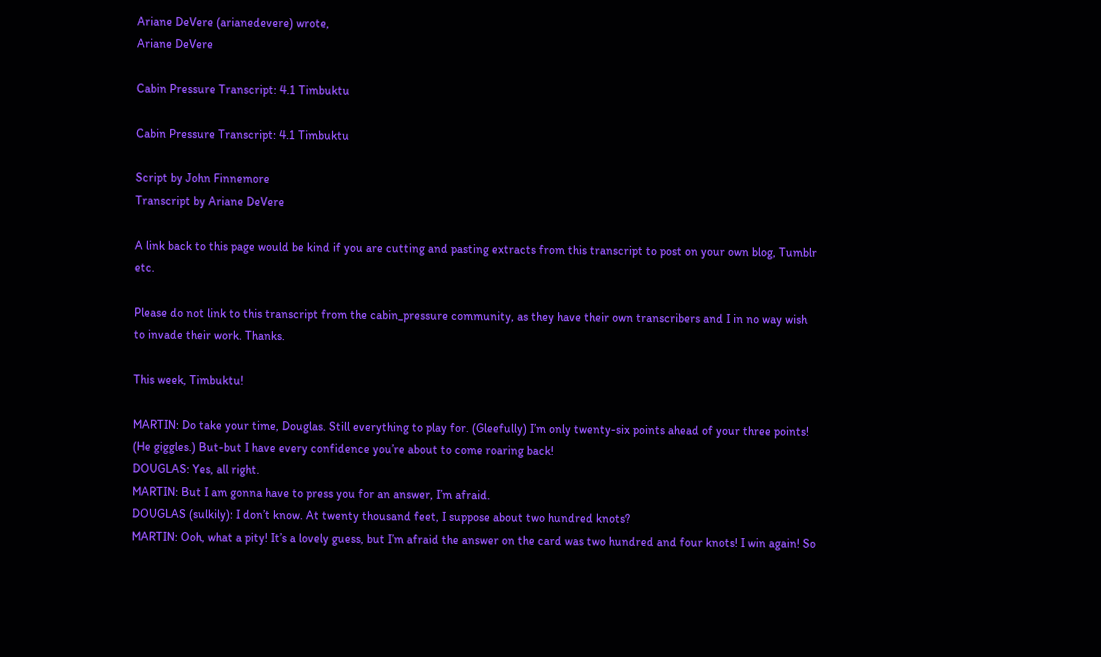Ariane DeVere (arianedevere) wrote,
Ariane DeVere

Cabin Pressure Transcript: 4.1 Timbuktu

Cabin Pressure Transcript: 4.1 Timbuktu

Script by John Finnemore
Transcript by Ariane DeVere

A link back to this page would be kind if you are cutting and pasting extracts from this transcript to post on your own blog, Tumblr etc.

Please do not link to this transcript from the cabin_pressure community, as they have their own transcribers and I in no way wish to invade their work. Thanks.

This week, Timbuktu!

MARTIN: Do take your time, Douglas. Still everything to play for. (Gleefully) I’m only twenty-six points ahead of your three points! (He giggles.) But-but I have every confidence you’re about to come roaring back!
DOUGLAS: Yes, all right.
MARTIN: But I am gonna have to press you for an answer, I’m afraid.
DOUGLAS (sulkily): I don’t know. At twenty thousand feet, I suppose about two hundred knots?
MARTIN: Ooh, what a pity! It’s a lovely guess, but I’m afraid the answer on the card was two hundred and four knots! I win again! So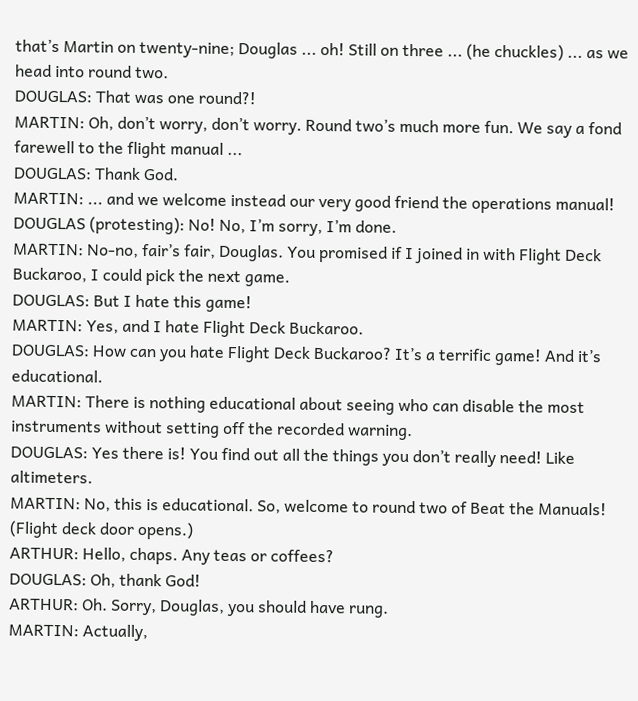that’s Martin on twenty-nine; Douglas ... oh! Still on three ... (he chuckles) ... as we head into round two.
DOUGLAS: That was one round?!
MARTIN: Oh, don’t worry, don’t worry. Round two’s much more fun. We say a fond farewell to the flight manual ...
DOUGLAS: Thank God.
MARTIN: ... and we welcome instead our very good friend the operations manual!
DOUGLAS (protesting): No! No, I’m sorry, I’m done.
MARTIN: No-no, fair’s fair, Douglas. You promised if I joined in with Flight Deck Buckaroo, I could pick the next game.
DOUGLAS: But I hate this game!
MARTIN: Yes, and I hate Flight Deck Buckaroo.
DOUGLAS: How can you hate Flight Deck Buckaroo? It’s a terrific game! And it’s educational.
MARTIN: There is nothing educational about seeing who can disable the most instruments without setting off the recorded warning.
DOUGLAS: Yes there is! You find out all the things you don’t really need! Like altimeters.
MARTIN: No, this is educational. So, welcome to round two of Beat the Manuals!
(Flight deck door opens.)
ARTHUR: Hello, chaps. Any teas or coffees?
DOUGLAS: Oh, thank God!
ARTHUR: Oh. Sorry, Douglas, you should have rung.
MARTIN: Actually,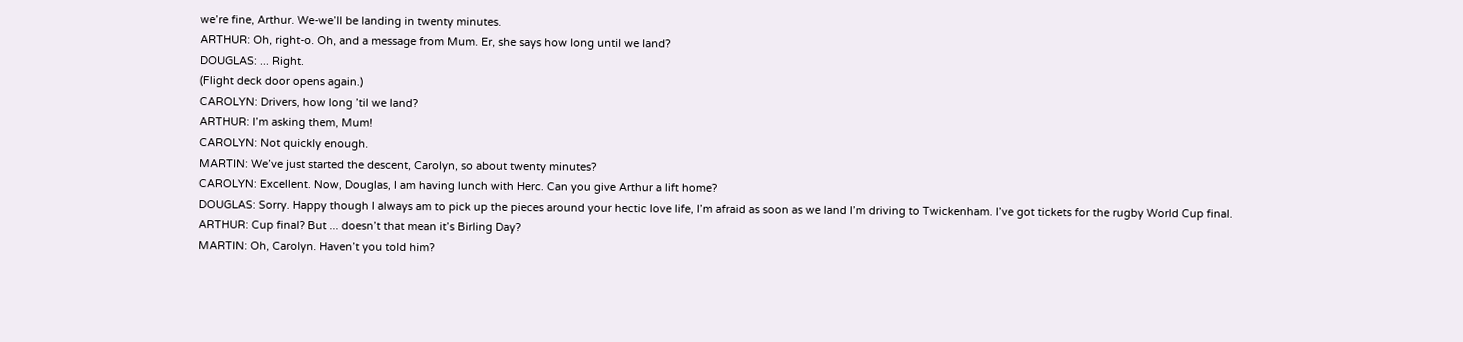we’re fine, Arthur. We-we’ll be landing in twenty minutes.
ARTHUR: Oh, right-o. Oh, and a message from Mum. Er, she says how long until we land?
DOUGLAS: ... Right.
(Flight deck door opens again.)
CAROLYN: Drivers, how long ’til we land?
ARTHUR: I’m asking them, Mum!
CAROLYN: Not quickly enough.
MARTIN: We’ve just started the descent, Carolyn, so about twenty minutes?
CAROLYN: Excellent. Now, Douglas, I am having lunch with Herc. Can you give Arthur a lift home?
DOUGLAS: Sorry. Happy though I always am to pick up the pieces around your hectic love life, I’m afraid as soon as we land I’m driving to Twickenham. I’ve got tickets for the rugby World Cup final.
ARTHUR: Cup final? But ... doesn’t that mean it’s Birling Day?
MARTIN: Oh, Carolyn. Haven’t you told him?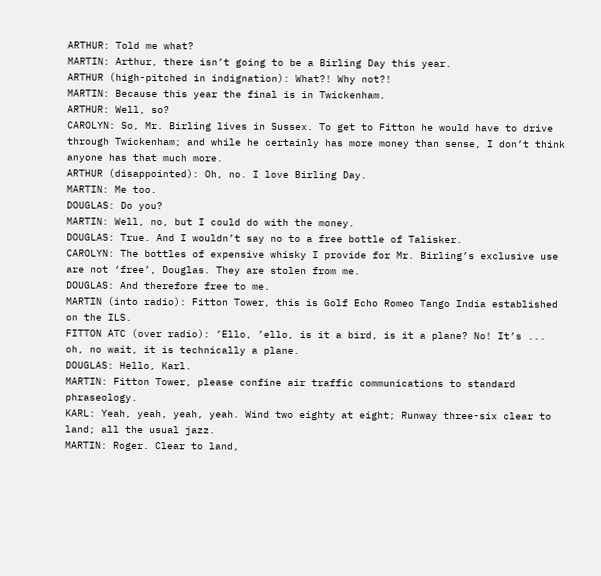ARTHUR: Told me what?
MARTIN: Arthur, there isn’t going to be a Birling Day this year.
ARTHUR (high-pitched in indignation): What?! Why not?!
MARTIN: Because this year the final is in Twickenham.
ARTHUR: Well, so?
CAROLYN: So, Mr. Birling lives in Sussex. To get to Fitton he would have to drive through Twickenham; and while he certainly has more money than sense, I don’t think anyone has that much more.
ARTHUR (disappointed): Oh, no. I love Birling Day.
MARTIN: Me too.
DOUGLAS: Do you?
MARTIN: Well, no, but I could do with the money.
DOUGLAS: True. And I wouldn’t say no to a free bottle of Talisker.
CAROLYN: The bottles of expensive whisky I provide for Mr. Birling’s exclusive use are not ‘free’, Douglas. They are stolen from me.
DOUGLAS: And therefore free to me.
MARTIN (into radio): Fitton Tower, this is Golf Echo Romeo Tango India established on the ILS.
FITTON ATC (over radio): ’Ello, ’ello, is it a bird, is it a plane? No! It’s ... oh, no wait, it is technically a plane.
DOUGLAS: Hello, Karl.
MARTIN: Fitton Tower, please confine air traffic communications to standard phraseology.
KARL: Yeah, yeah, yeah, yeah. Wind two eighty at eight; Runway three-six clear to land; all the usual jazz.
MARTIN: Roger. Clear to land,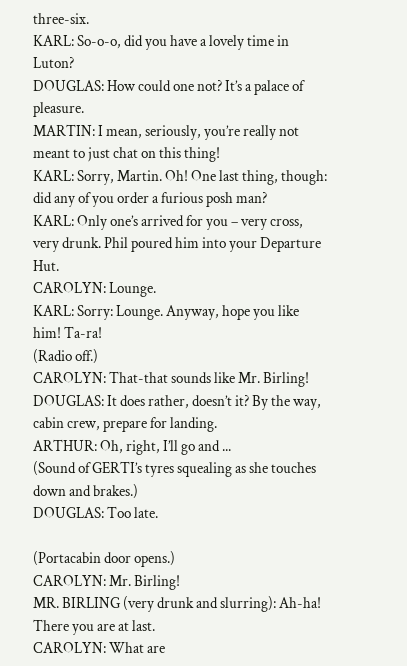three-six.
KARL: So-o-o, did you have a lovely time in Luton?
DOUGLAS: How could one not? It’s a palace of pleasure.
MARTIN: I mean, seriously, you’re really not meant to just chat on this thing!
KARL: Sorry, Martin. Oh! One last thing, though: did any of you order a furious posh man?
KARL: Only one’s arrived for you – very cross, very drunk. Phil poured him into your Departure Hut.
CAROLYN: Lounge.
KARL: Sorry: Lounge. Anyway, hope you like him! Ta-ra!
(Radio off.)
CAROLYN: That-that sounds like Mr. Birling!
DOUGLAS: It does rather, doesn’t it? By the way, cabin crew, prepare for landing.
ARTHUR: Oh, right, I’ll go and ...
(Sound of GERTI’s tyres squealing as she touches down and brakes.)
DOUGLAS: Too late.

(Portacabin door opens.)
CAROLYN: Mr. Birling!
MR. BIRLING (very drunk and slurring): Ah-ha! There you are at last.
CAROLYN: What are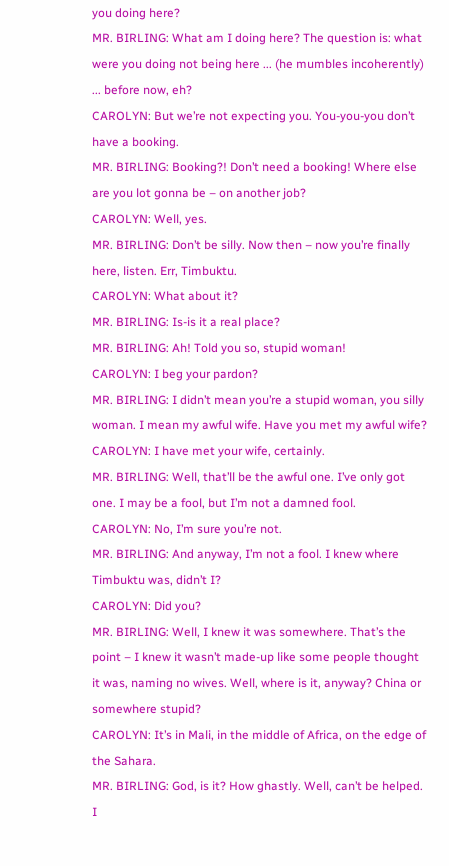you doing here?
MR. BIRLING: What am I doing here? The question is: what were you doing not being here ... (he mumbles incoherently) ... before now, eh?
CAROLYN: But we’re not expecting you. You-you-you don’t have a booking.
MR. BIRLING: Booking?! Don’t need a booking! Where else are you lot gonna be – on another job?
CAROLYN: Well, yes.
MR. BIRLING: Don’t be silly. Now then – now you’re finally here, listen. Err, Timbuktu.
CAROLYN: What about it?
MR. BIRLING: Is-is it a real place?
MR. BIRLING: Ah! Told you so, stupid woman!
CAROLYN: I beg your pardon?
MR. BIRLING: I didn’t mean you’re a stupid woman, you silly woman. I mean my awful wife. Have you met my awful wife?
CAROLYN: I have met your wife, certainly.
MR. BIRLING: Well, that’ll be the awful one. I’ve only got one. I may be a fool, but I’m not a damned fool.
CAROLYN: No, I’m sure you’re not.
MR. BIRLING: And anyway, I’m not a fool. I knew where Timbuktu was, didn’t I?
CAROLYN: Did you?
MR. BIRLING: Well, I knew it was somewhere. That’s the point – I knew it wasn’t made-up like some people thought it was, naming no wives. Well, where is it, anyway? China or somewhere stupid?
CAROLYN: It’s in Mali, in the middle of Africa, on the edge of the Sahara.
MR. BIRLING: God, is it? How ghastly. Well, can’t be helped. I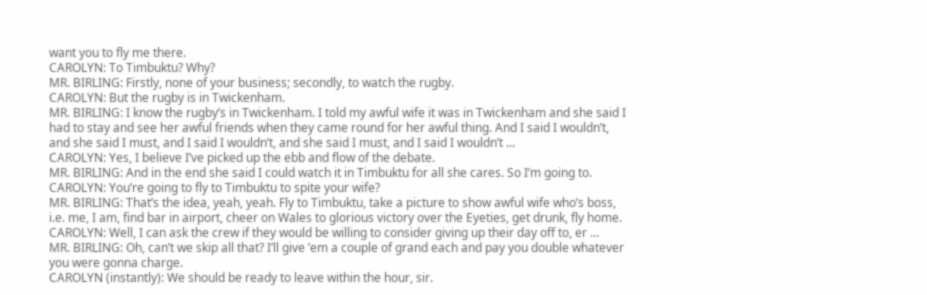want you to fly me there.
CAROLYN: To Timbuktu? Why?
MR. BIRLING: Firstly, none of your business; secondly, to watch the rugby.
CAROLYN: But the rugby is in Twickenham.
MR. BIRLING: I know the rugby’s in Twickenham. I told my awful wife it was in Twickenham and she said I had to stay and see her awful friends when they came round for her awful thing. And I said I wouldn’t, and she said I must, and I said I wouldn’t, and she said I must, and I said I wouldn’t ...
CAROLYN: Yes, I believe I’ve picked up the ebb and flow of the debate.
MR. BIRLING: And in the end she said I could watch it in Timbuktu for all she cares. So I’m going to.
CAROLYN: You’re going to fly to Timbuktu to spite your wife?
MR. BIRLING: That’s the idea, yeah, yeah. Fly to Timbuktu, take a picture to show awful wife who’s boss, i.e. me, I am, find bar in airport, cheer on Wales to glorious victory over the Eyeties, get drunk, fly home.
CAROLYN: Well, I can ask the crew if they would be willing to consider giving up their day off to, er ...
MR. BIRLING: Oh, can’t we skip all that? I’ll give ’em a couple of grand each and pay you double whatever you were gonna charge.
CAROLYN (instantly): We should be ready to leave within the hour, sir.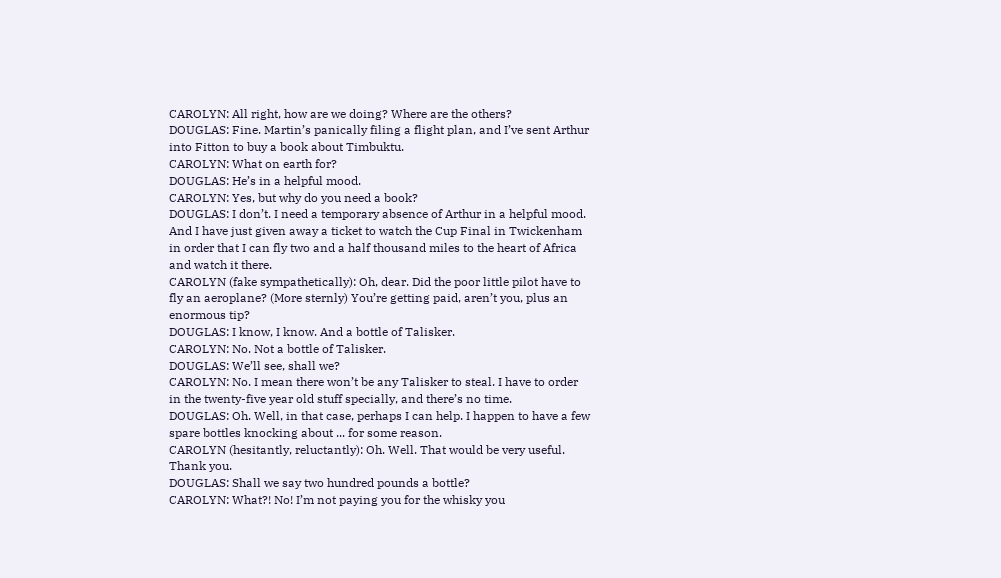CAROLYN: All right, how are we doing? Where are the others?
DOUGLAS: Fine. Martin’s panically filing a flight plan, and I’ve sent Arthur into Fitton to buy a book about Timbuktu.
CAROLYN: What on earth for?
DOUGLAS: He’s in a helpful mood.
CAROLYN: Yes, but why do you need a book?
DOUGLAS: I don’t. I need a temporary absence of Arthur in a helpful mood. And I have just given away a ticket to watch the Cup Final in Twickenham in order that I can fly two and a half thousand miles to the heart of Africa and watch it there.
CAROLYN (fake sympathetically): Oh, dear. Did the poor little pilot have to fly an aeroplane? (More sternly) You’re getting paid, aren’t you, plus an enormous tip?
DOUGLAS: I know, I know. And a bottle of Talisker.
CAROLYN: No. Not a bottle of Talisker.
DOUGLAS: We’ll see, shall we?
CAROLYN: No. I mean there won’t be any Talisker to steal. I have to order in the twenty-five year old stuff specially, and there’s no time.
DOUGLAS: Oh. Well, in that case, perhaps I can help. I happen to have a few spare bottles knocking about ... for some reason.
CAROLYN (hesitantly, reluctantly): Oh. Well. That would be very useful. Thank you.
DOUGLAS: Shall we say two hundred pounds a bottle?
CAROLYN: What?! No! I’m not paying you for the whisky you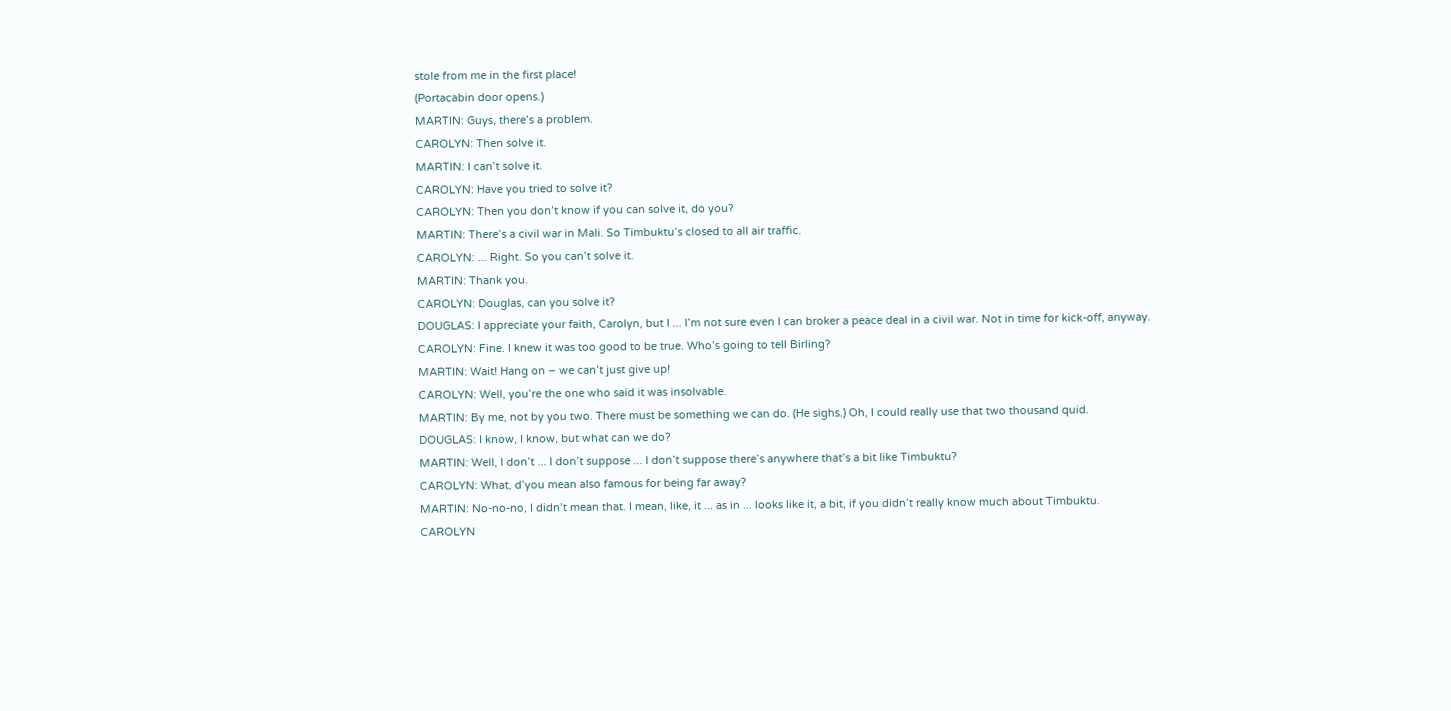stole from me in the first place!
(Portacabin door opens.)
MARTIN: Guys, there’s a problem.
CAROLYN: Then solve it.
MARTIN: I can’t solve it.
CAROLYN: Have you tried to solve it?
CAROLYN: Then you don’t know if you can solve it, do you?
MARTIN: There’s a civil war in Mali. So Timbuktu’s closed to all air traffic.
CAROLYN: ... Right. So you can’t solve it.
MARTIN: Thank you.
CAROLYN: Douglas, can you solve it?
DOUGLAS: I appreciate your faith, Carolyn, but I ... I’m not sure even I can broker a peace deal in a civil war. Not in time for kick-off, anyway.
CAROLYN: Fine. I knew it was too good to be true. Who’s going to tell Birling?
MARTIN: Wait! Hang on – we can’t just give up!
CAROLYN: Well, you’re the one who said it was insolvable.
MARTIN: By me, not by you two. There must be something we can do. (He sighs.) Oh, I could really use that two thousand quid.
DOUGLAS: I know, I know, but what can we do?
MARTIN: Well, I don’t ... I don’t suppose ... I don’t suppose there’s anywhere that’s a bit like Timbuktu?
CAROLYN: What, d’you mean also famous for being far away?
MARTIN: No-no-no, I didn’t mean that. I mean, like, it ... as in ... looks like it, a bit, if you didn’t really know much about Timbuktu.
CAROLYN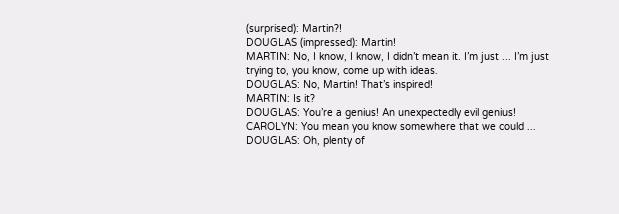(surprised): Martin?!
DOUGLAS (impressed): Martin!
MARTIN: No, I know, I know, I didn’t mean it. I’m just ... I’m just trying to, you know, come up with ideas.
DOUGLAS: No, Martin! That’s inspired!
MARTIN: Is it?
DOUGLAS: You’re a genius! An unexpectedly evil genius!
CAROLYN: You mean you know somewhere that we could ...
DOUGLAS: Oh, plenty of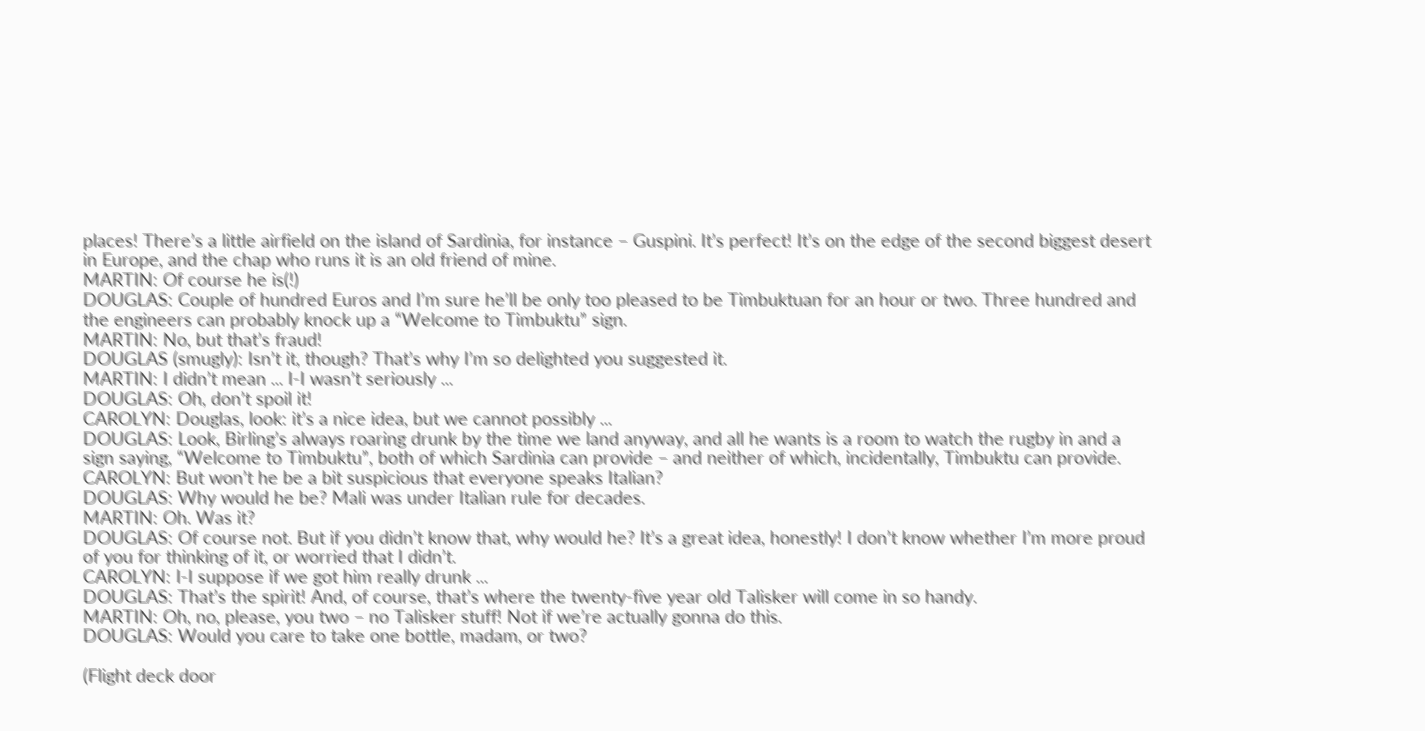places! There’s a little airfield on the island of Sardinia, for instance – Guspini. It’s perfect! It’s on the edge of the second biggest desert in Europe, and the chap who runs it is an old friend of mine.
MARTIN: Of course he is(!)
DOUGLAS: Couple of hundred Euros and I’m sure he’ll be only too pleased to be Timbuktuan for an hour or two. Three hundred and the engineers can probably knock up a “Welcome to Timbuktu” sign.
MARTIN: No, but that’s fraud!
DOUGLAS (smugly): Isn’t it, though? That’s why I’m so delighted you suggested it.
MARTIN: I didn’t mean ... I-I wasn’t seriously ...
DOUGLAS: Oh, don’t spoil it!
CAROLYN: Douglas, look: it’s a nice idea, but we cannot possibly ...
DOUGLAS: Look, Birling’s always roaring drunk by the time we land anyway, and all he wants is a room to watch the rugby in and a sign saying, “Welcome to Timbuktu”, both of which Sardinia can provide – and neither of which, incidentally, Timbuktu can provide.
CAROLYN: But won’t he be a bit suspicious that everyone speaks Italian?
DOUGLAS: Why would he be? Mali was under Italian rule for decades.
MARTIN: Oh. Was it?
DOUGLAS: Of course not. But if you didn’t know that, why would he? It’s a great idea, honestly! I don’t know whether I’m more proud of you for thinking of it, or worried that I didn’t.
CAROLYN: I-I suppose if we got him really drunk ...
DOUGLAS: That’s the spirit! And, of course, that’s where the twenty-five year old Talisker will come in so handy.
MARTIN: Oh, no, please, you two – no Talisker stuff! Not if we’re actually gonna do this.
DOUGLAS: Would you care to take one bottle, madam, or two?

(Flight deck door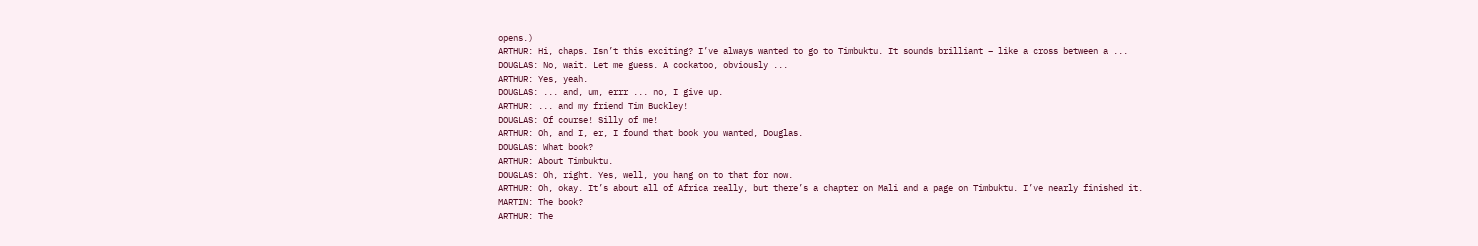opens.)
ARTHUR: Hi, chaps. Isn’t this exciting? I’ve always wanted to go to Timbuktu. It sounds brilliant – like a cross between a ...
DOUGLAS: No, wait. Let me guess. A cockatoo, obviously ...
ARTHUR: Yes, yeah.
DOUGLAS: ... and, um, errr ... no, I give up.
ARTHUR: ... and my friend Tim Buckley!
DOUGLAS: Of course! Silly of me!
ARTHUR: Oh, and I, er, I found that book you wanted, Douglas.
DOUGLAS: What book?
ARTHUR: About Timbuktu.
DOUGLAS: Oh, right. Yes, well, you hang on to that for now.
ARTHUR: Oh, okay. It’s about all of Africa really, but there’s a chapter on Mali and a page on Timbuktu. I’ve nearly finished it.
MARTIN: The book?
ARTHUR: The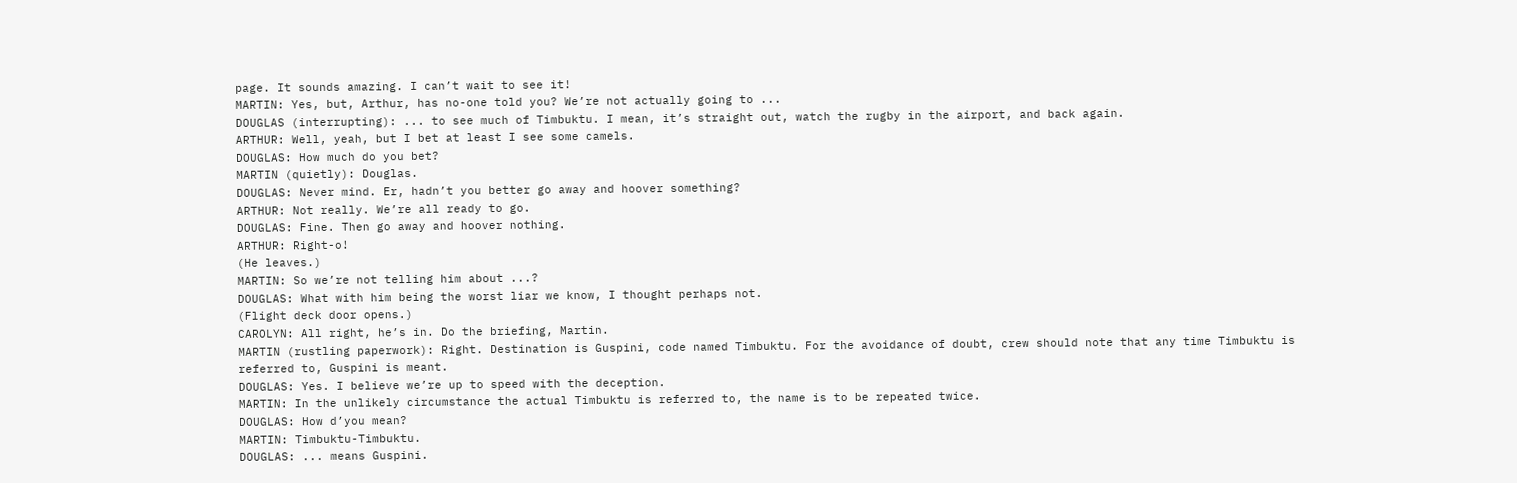page. It sounds amazing. I can’t wait to see it!
MARTIN: Yes, but, Arthur, has no-one told you? We’re not actually going to ...
DOUGLAS (interrupting): ... to see much of Timbuktu. I mean, it’s straight out, watch the rugby in the airport, and back again.
ARTHUR: Well, yeah, but I bet at least I see some camels.
DOUGLAS: How much do you bet?
MARTIN (quietly): Douglas.
DOUGLAS: Never mind. Er, hadn’t you better go away and hoover something?
ARTHUR: Not really. We’re all ready to go.
DOUGLAS: Fine. Then go away and hoover nothing.
ARTHUR: Right-o!
(He leaves.)
MARTIN: So we’re not telling him about ...?
DOUGLAS: What with him being the worst liar we know, I thought perhaps not.
(Flight deck door opens.)
CAROLYN: All right, he’s in. Do the briefing, Martin.
MARTIN (rustling paperwork): Right. Destination is Guspini, code named Timbuktu. For the avoidance of doubt, crew should note that any time Timbuktu is referred to, Guspini is meant.
DOUGLAS: Yes. I believe we’re up to speed with the deception.
MARTIN: In the unlikely circumstance the actual Timbuktu is referred to, the name is to be repeated twice.
DOUGLAS: How d’you mean?
MARTIN: Timbuktu-Timbuktu.
DOUGLAS: ... means Guspini.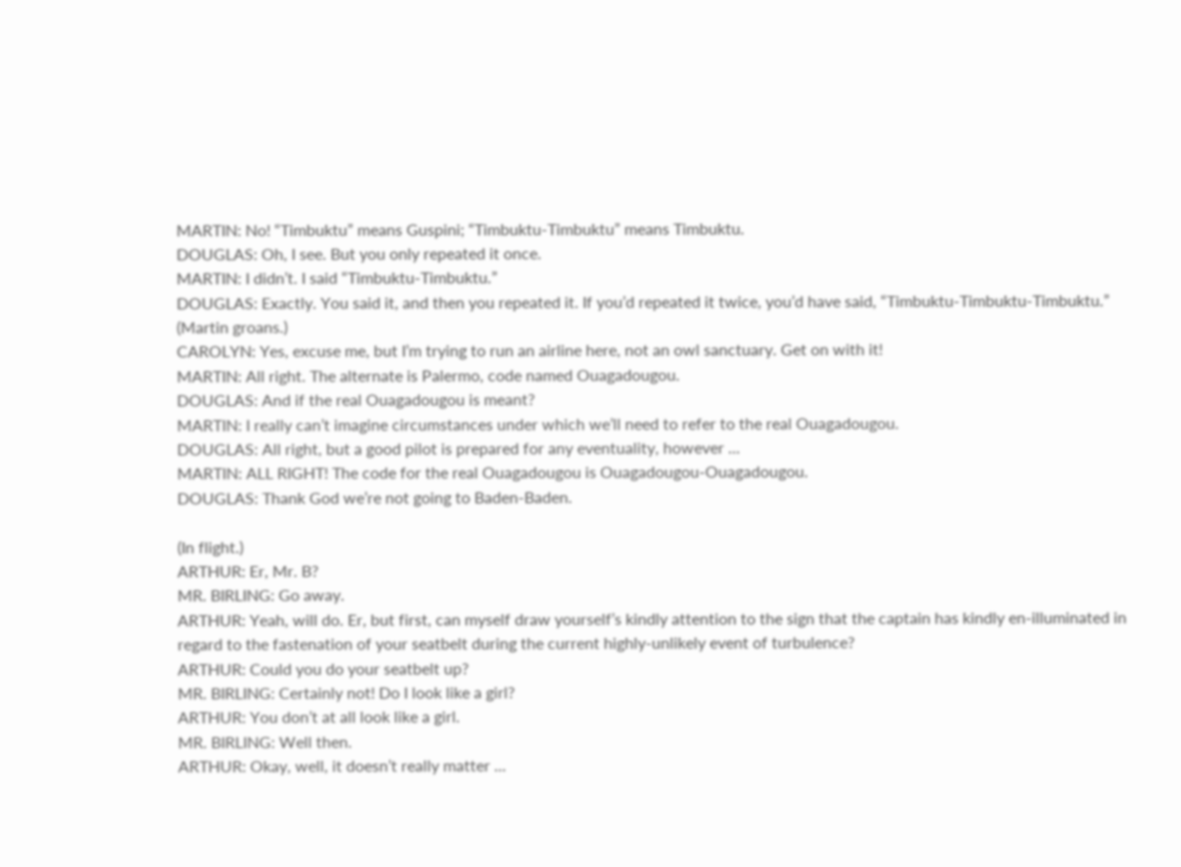MARTIN: No! “Timbuktu” means Guspini; “Timbuktu-Timbuktu” means Timbuktu.
DOUGLAS: Oh, I see. But you only repeated it once.
MARTIN: I didn’t. I said “Timbuktu-Timbuktu.”
DOUGLAS: Exactly. You said it, and then you repeated it. If you’d repeated it twice, you’d have said, “Timbuktu-Timbuktu-Timbuktu.”
(Martin groans.)
CAROLYN: Yes, excuse me, but I’m trying to run an airline here, not an owl sanctuary. Get on with it!
MARTIN: All right. The alternate is Palermo, code named Ouagadougou.
DOUGLAS: And if the real Ouagadougou is meant?
MARTIN: I really can’t imagine circumstances under which we’ll need to refer to the real Ouagadougou.
DOUGLAS: All right, but a good pilot is prepared for any eventuality, however ...
MARTIN: ALL RIGHT! The code for the real Ouagadougou is Ouagadougou-Ouagadougou.
DOUGLAS: Thank God we’re not going to Baden-Baden.

(In flight.)
ARTHUR: Er, Mr. B?
MR. BIRLING: Go away.
ARTHUR: Yeah, will do. Er, but first, can myself draw yourself’s kindly attention to the sign that the captain has kindly en-illuminated in regard to the fastenation of your seatbelt during the current highly-unlikely event of turbulence?
ARTHUR: Could you do your seatbelt up?
MR. BIRLING: Certainly not! Do I look like a girl?
ARTHUR: You don’t at all look like a girl.
MR. BIRLING: Well then.
ARTHUR: Okay, well, it doesn’t really matter ...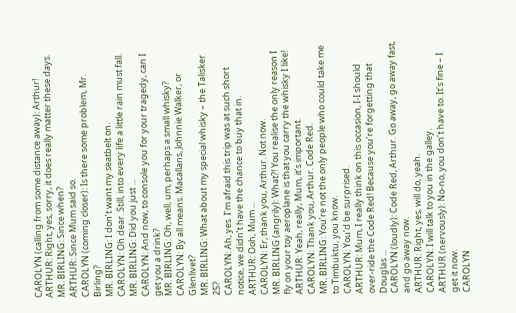CAROLYN (calling from some distance away): Arthur!
ARTHUR: Right, yes, sorry, it does really matter these days.
MR. BIRLING: Since when?
ARTHUR: Since Mum said so.
CAROLYN (coming closer): Is there some problem, Mr. Birling?
MR. BIRLING: I don’t want my seatbelt on.
CAROLYN: Oh dear. Still, into every life a little rain must fall.
MR. BIRLING: Did you just ...
CAROLYN: And now, to console you for your tragedy, can I get you a drink?
MR. BIRLING: Oh, well, um, perhaps a small whisky?
CAROLYN: By all means. Macallans, Johnnie Walker, or Glenlivet?
MR. BIRLING: What about my special whisky – the Talisker 25?
CAROLYN: Ah, yes. I’m afraid this trip was at such short notice, we didn’t have the chance to buy that in.
ARTHUR: Ooh, Mum ...
CAROLYN: Er, thank you, Arthur. Not now.
MR. BIRLING (angrily): What?! You realise the only reason I fly on your toy aeroplane is that you carry the whisky I like!
ARTHUR: Yeah, really, Mum, it’s important.
CAROLYN: Thank you, Arthur. Code Red.
MR. BIRLING: You’re not the only people who could take me to Timbuktu, you know.
CAROLYN: You’d be surprised.
ARTHUR: Mum, I really think on this occasion, I-I should over-ride the Code Red! Because you’re forgetting that Douglas ...
CAROLYN (loudly): Code Red, Arthur. Go away, go away fast, and go away now.
ARTHUR: Right, yes, will do, yeah.
CAROLYN: I will talk to you in the galley.
ARTHUR (nervously): No-no, you don’t have to. It’s fine – I get it now.
CAROLYN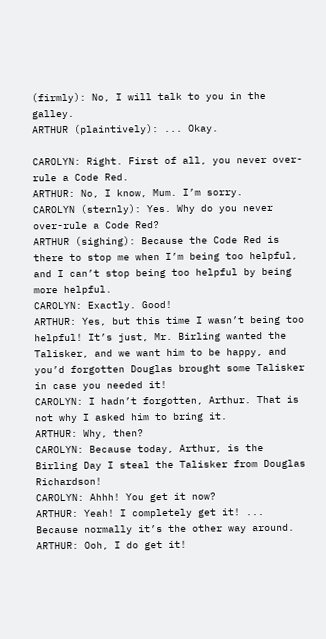(firmly): No, I will talk to you in the galley.
ARTHUR (plaintively): ... Okay.

CAROLYN: Right. First of all, you never over-rule a Code Red.
ARTHUR: No, I know, Mum. I’m sorry.
CAROLYN (sternly): Yes. Why do you never over-rule a Code Red?
ARTHUR (sighing): Because the Code Red is there to stop me when I’m being too helpful, and I can’t stop being too helpful by being more helpful.
CAROLYN: Exactly. Good!
ARTHUR: Yes, but this time I wasn’t being too helpful! It’s just, Mr. Birling wanted the Talisker, and we want him to be happy, and you’d forgotten Douglas brought some Talisker in case you needed it!
CAROLYN: I hadn’t forgotten, Arthur. That is not why I asked him to bring it.
ARTHUR: Why, then?
CAROLYN: Because today, Arthur, is the Birling Day I steal the Talisker from Douglas Richardson!
CAROLYN: Ahhh! You get it now?
ARTHUR: Yeah! I completely get it! ... Because normally it’s the other way around.
ARTHUR: Ooh, I do get it!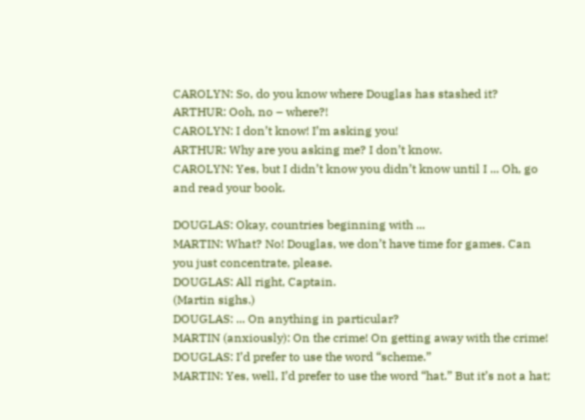CAROLYN: So, do you know where Douglas has stashed it?
ARTHUR: Ooh, no – where?!
CAROLYN: I don’t know! I’m asking you!
ARTHUR: Why are you asking me? I don’t know.
CAROLYN: Yes, but I didn’t know you didn’t know until I ... Oh, go and read your book.

DOUGLAS: Okay, countries beginning with ...
MARTIN: What? No! Douglas, we don’t have time for games. Can you just concentrate, please.
DOUGLAS: All right, Captain.
(Martin sighs.)
DOUGLAS: ... On anything in particular?
MARTIN (anxiously): On the crime! On getting away with the crime!
DOUGLAS: I’d prefer to use the word “scheme.”
MARTIN: Yes, well, I’d prefer to use the word “hat.” But it’s not a hat;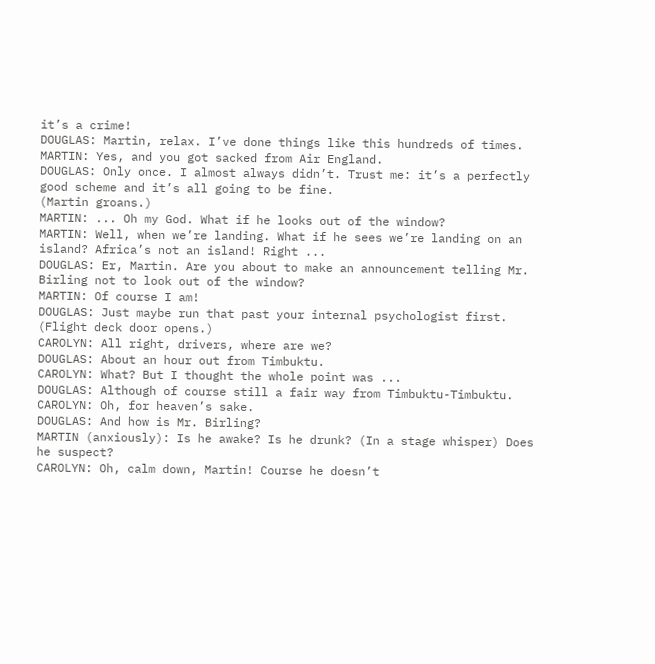it’s a crime!
DOUGLAS: Martin, relax. I’ve done things like this hundreds of times.
MARTIN: Yes, and you got sacked from Air England.
DOUGLAS: Only once. I almost always didn’t. Trust me: it’s a perfectly good scheme and it’s all going to be fine.
(Martin groans.)
MARTIN: ... Oh my God. What if he looks out of the window?
MARTIN: Well, when we’re landing. What if he sees we’re landing on an island? Africa’s not an island! Right ...
DOUGLAS: Er, Martin. Are you about to make an announcement telling Mr. Birling not to look out of the window?
MARTIN: Of course I am!
DOUGLAS: Just maybe run that past your internal psychologist first.
(Flight deck door opens.)
CAROLYN: All right, drivers, where are we?
DOUGLAS: About an hour out from Timbuktu.
CAROLYN: What? But I thought the whole point was ...
DOUGLAS: Although of course still a fair way from Timbuktu-Timbuktu.
CAROLYN: Oh, for heaven’s sake.
DOUGLAS: And how is Mr. Birling?
MARTIN (anxiously): Is he awake? Is he drunk? (In a stage whisper) Does he suspect?
CAROLYN: Oh, calm down, Martin! Course he doesn’t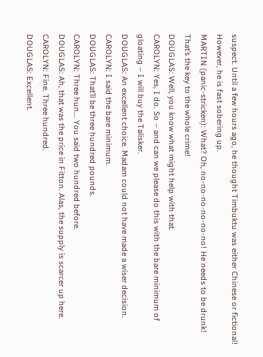suspect. Until a few hours ago, he thought Timbuktu was either Chinese or fictional! However, he is fast sobering up.
MARTIN (panic-stricken): What? Oh, no-no-no-no-no-no! He needs to be drunk! That’s the key to the whole crime!
DOUGLAS: Well, you know what might help with that.
CAROLYN: Yes, I do. So – and can we please do this with the bare minimum of gloating – I will buy the Talisker.
DOUGLAS: An excellent choice. Madam could not have made a wiser decision.
CAROLYN: I said the bare minimum.
DOUGLAS: That’ll be three hundred pounds.
CAROLYN: Three hun... You said two hundred before.
DOUGLAS: Ah, that was the price in Fitton. Alas, the supply is scarcer up here.
CAROLYN: Fine. Three hundred.
DOUGLAS: Excellent.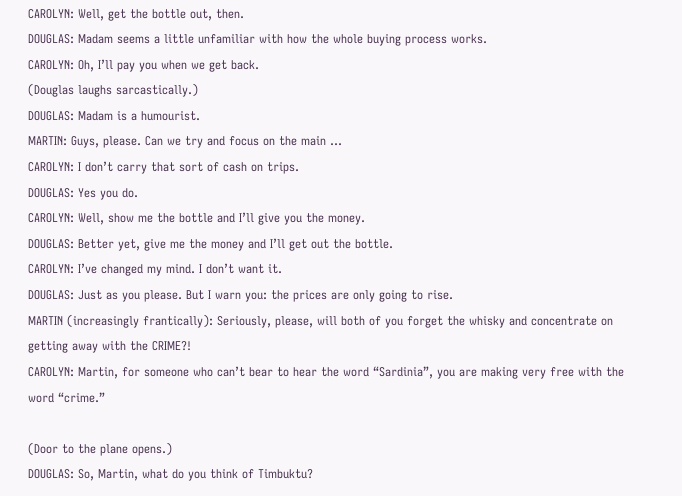CAROLYN: Well, get the bottle out, then.
DOUGLAS: Madam seems a little unfamiliar with how the whole buying process works.
CAROLYN: Oh, I’ll pay you when we get back.
(Douglas laughs sarcastically.)
DOUGLAS: Madam is a humourist.
MARTIN: Guys, please. Can we try and focus on the main ...
CAROLYN: I don’t carry that sort of cash on trips.
DOUGLAS: Yes you do.
CAROLYN: Well, show me the bottle and I’ll give you the money.
DOUGLAS: Better yet, give me the money and I’ll get out the bottle.
CAROLYN: I’ve changed my mind. I don’t want it.
DOUGLAS: Just as you please. But I warn you: the prices are only going to rise.
MARTIN (increasingly frantically): Seriously, please, will both of you forget the whisky and concentrate on getting away with the CRIME?!
CAROLYN: Martin, for someone who can’t bear to hear the word “Sardinia”, you are making very free with the word “crime.”

(Door to the plane opens.)
DOUGLAS: So, Martin, what do you think of Timbuktu?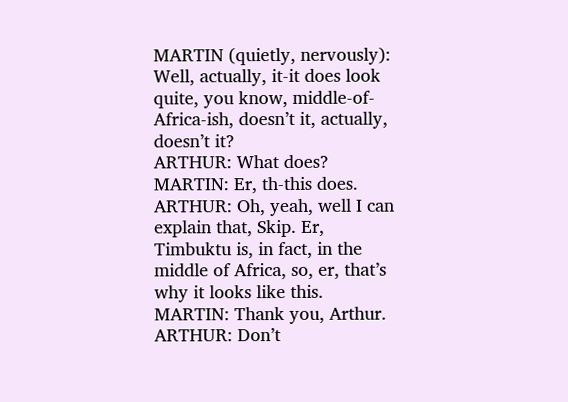MARTIN (quietly, nervously): Well, actually, it-it does look quite, you know, middle-of-Africa-ish, doesn’t it, actually, doesn’t it?
ARTHUR: What does?
MARTIN: Er, th-this does.
ARTHUR: Oh, yeah, well I can explain that, Skip. Er, Timbuktu is, in fact, in the middle of Africa, so, er, that’s why it looks like this.
MARTIN: Thank you, Arthur.
ARTHUR: Don’t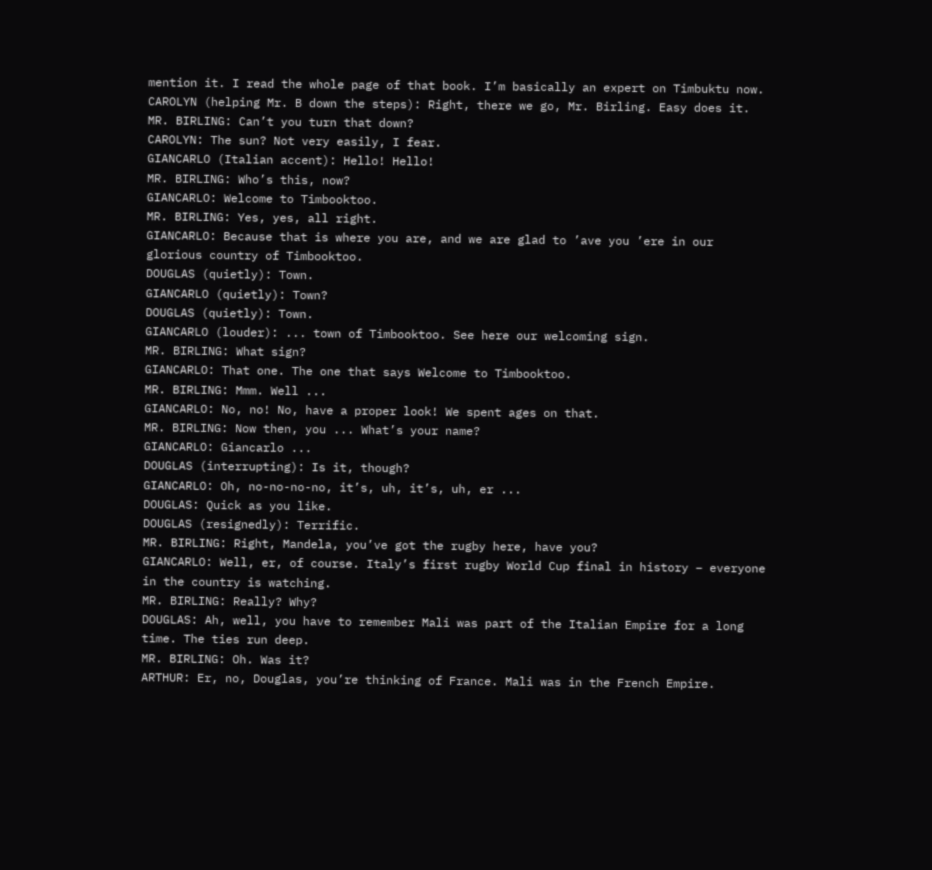mention it. I read the whole page of that book. I’m basically an expert on Timbuktu now.
CAROLYN (helping Mr. B down the steps): Right, there we go, Mr. Birling. Easy does it.
MR. BIRLING: Can’t you turn that down?
CAROLYN: The sun? Not very easily, I fear.
GIANCARLO (Italian accent): Hello! Hello!
MR. BIRLING: Who’s this, now?
GIANCARLO: Welcome to Timbooktoo.
MR. BIRLING: Yes, yes, all right.
GIANCARLO: Because that is where you are, and we are glad to ’ave you ’ere in our glorious country of Timbooktoo.
DOUGLAS (quietly): Town.
GIANCARLO (quietly): Town?
DOUGLAS (quietly): Town.
GIANCARLO (louder): ... town of Timbooktoo. See here our welcoming sign.
MR. BIRLING: What sign?
GIANCARLO: That one. The one that says Welcome to Timbooktoo.
MR. BIRLING: Mmm. Well ...
GIANCARLO: No, no! No, have a proper look! We spent ages on that.
MR. BIRLING: Now then, you ... What’s your name?
GIANCARLO: Giancarlo ...
DOUGLAS (interrupting): Is it, though?
GIANCARLO: Oh, no-no-no-no, it’s, uh, it’s, uh, er ...
DOUGLAS: Quick as you like.
DOUGLAS (resignedly): Terrific.
MR. BIRLING: Right, Mandela, you’ve got the rugby here, have you?
GIANCARLO: Well, er, of course. Italy’s first rugby World Cup final in history – everyone in the country is watching.
MR. BIRLING: Really? Why?
DOUGLAS: Ah, well, you have to remember Mali was part of the Italian Empire for a long time. The ties run deep.
MR. BIRLING: Oh. Was it?
ARTHUR: Er, no, Douglas, you’re thinking of France. Mali was in the French Empire.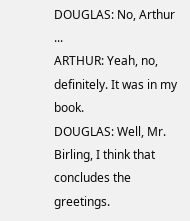DOUGLAS: No, Arthur ...
ARTHUR: Yeah, no, definitely. It was in my book.
DOUGLAS: Well, Mr. Birling, I think that concludes the greetings.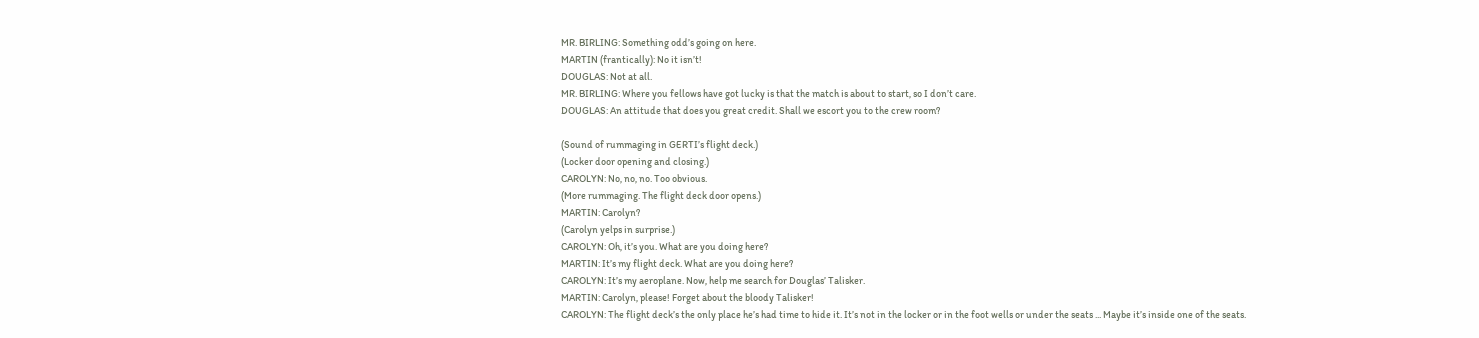MR. BIRLING: Something odd’s going on here.
MARTIN (frantically): No it isn’t!
DOUGLAS: Not at all.
MR. BIRLING: Where you fellows have got lucky is that the match is about to start, so I don’t care.
DOUGLAS: An attitude that does you great credit. Shall we escort you to the crew room?

(Sound of rummaging in GERTI’s flight deck.)
(Locker door opening and closing.)
CAROLYN: No, no, no. Too obvious.
(More rummaging. The flight deck door opens.)
MARTIN: Carolyn?
(Carolyn yelps in surprise.)
CAROLYN: Oh, it’s you. What are you doing here?
MARTIN: It’s my flight deck. What are you doing here?
CAROLYN: It’s my aeroplane. Now, help me search for Douglas’ Talisker.
MARTIN: Carolyn, please! Forget about the bloody Talisker!
CAROLYN: The flight deck’s the only place he’s had time to hide it. It’s not in the locker or in the foot wells or under the seats ... Maybe it’s inside one of the seats.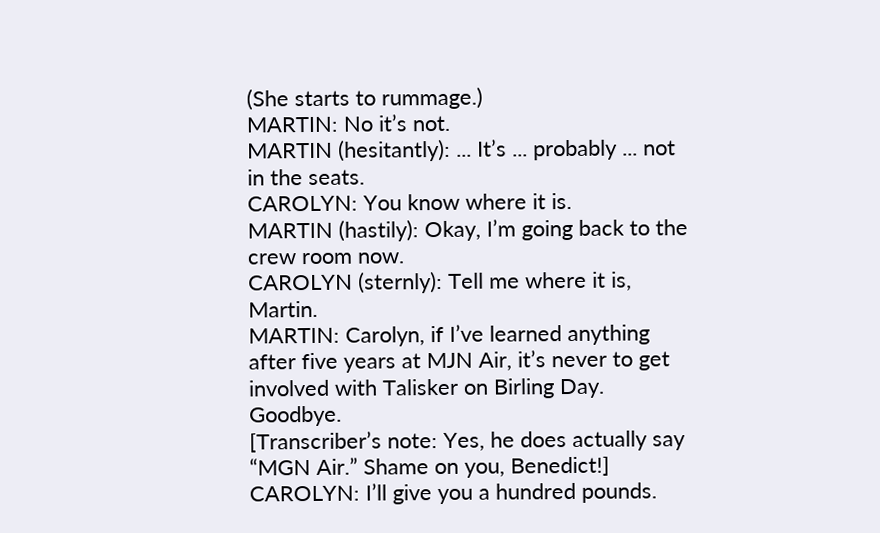(She starts to rummage.)
MARTIN: No it’s not.
MARTIN (hesitantly): ... It’s ... probably ... not in the seats.
CAROLYN: You know where it is.
MARTIN (hastily): Okay, I’m going back to the crew room now.
CAROLYN (sternly): Tell me where it is, Martin.
MARTIN: Carolyn, if I’ve learned anything after five years at MJN Air, it’s never to get involved with Talisker on Birling Day. Goodbye.
[Transcriber’s note: Yes, he does actually say “MGN Air.” Shame on you, Benedict!]
CAROLYN: I’ll give you a hundred pounds.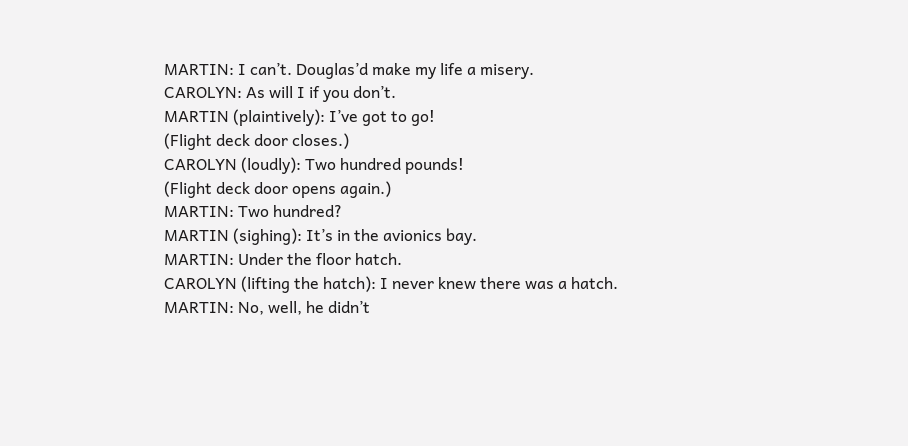MARTIN: I can’t. Douglas’d make my life a misery.
CAROLYN: As will I if you don’t.
MARTIN (plaintively): I’ve got to go!
(Flight deck door closes.)
CAROLYN (loudly): Two hundred pounds!
(Flight deck door opens again.)
MARTIN: Two hundred?
MARTIN (sighing): It’s in the avionics bay.
MARTIN: Under the floor hatch.
CAROLYN (lifting the hatch): I never knew there was a hatch.
MARTIN: No, well, he didn’t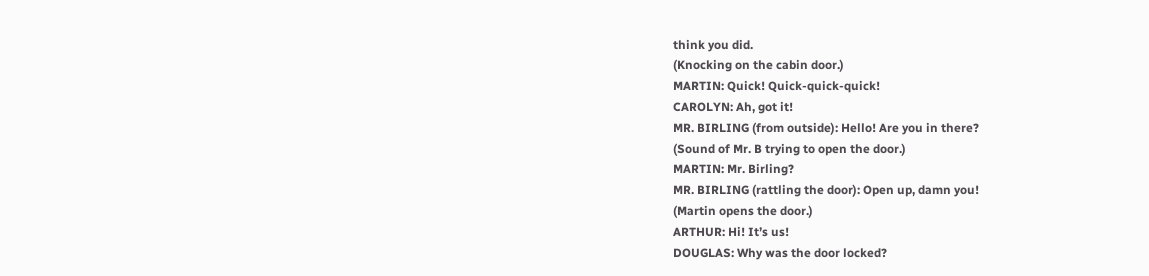think you did.
(Knocking on the cabin door.)
MARTIN: Quick! Quick-quick-quick!
CAROLYN: Ah, got it!
MR. BIRLING (from outside): Hello! Are you in there?
(Sound of Mr. B trying to open the door.)
MARTIN: Mr. Birling?
MR. BIRLING (rattling the door): Open up, damn you!
(Martin opens the door.)
ARTHUR: Hi! It’s us!
DOUGLAS: Why was the door locked?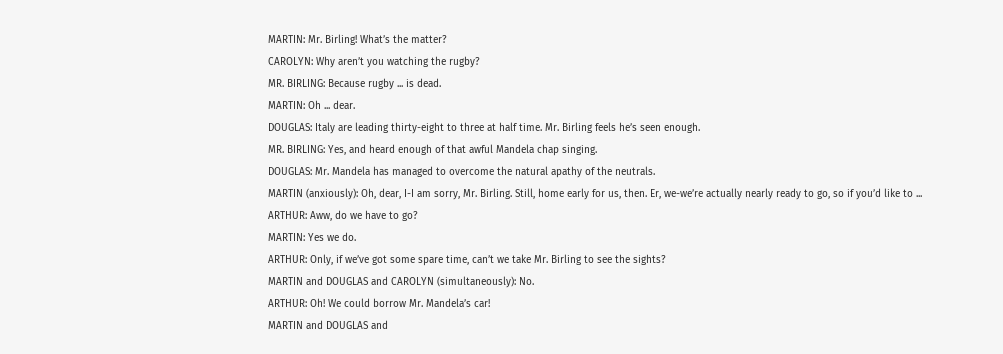MARTIN: Mr. Birling! What’s the matter?
CAROLYN: Why aren’t you watching the rugby?
MR. BIRLING: Because rugby ... is dead.
MARTIN: Oh ... dear.
DOUGLAS: Italy are leading thirty-eight to three at half time. Mr. Birling feels he’s seen enough.
MR. BIRLING: Yes, and heard enough of that awful Mandela chap singing.
DOUGLAS: Mr. Mandela has managed to overcome the natural apathy of the neutrals.
MARTIN (anxiously): Oh, dear, I-I am sorry, Mr. Birling. Still, home early for us, then. Er, we-we’re actually nearly ready to go, so if you’d like to ...
ARTHUR: Aww, do we have to go?
MARTIN: Yes we do.
ARTHUR: Only, if we’ve got some spare time, can’t we take Mr. Birling to see the sights?
MARTIN and DOUGLAS and CAROLYN (simultaneously): No.
ARTHUR: Oh! We could borrow Mr. Mandela’s car!
MARTIN and DOUGLAS and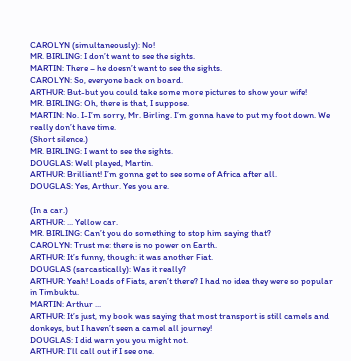CAROLYN (simultaneously): No!
MR. BIRLING: I don’t want to see the sights.
MARTIN: There – he doesn’t want to see the sights.
CAROLYN: So, everyone back on board.
ARTHUR: But-but you could take some more pictures to show your wife!
MR. BIRLING: Oh, there is that, I suppose.
MARTIN: No. I-I’m sorry, Mr. Birling. I’m gonna have to put my foot down. We really don’t have time.
(Short silence.)
MR. BIRLING: I want to see the sights.
DOUGLAS: Well played, Martin.
ARTHUR: Brilliant! I’m gonna get to see some of Africa after all.
DOUGLAS: Yes, Arthur. Yes you are.

(In a car.)
ARTHUR: ... Yellow car.
MR. BIRLING: Can’t you do something to stop him saying that?
CAROLYN: Trust me: there is no power on Earth.
ARTHUR: It’s funny, though: it was another Fiat.
DOUGLAS (sarcastically): Was it really?
ARTHUR: Yeah! Loads of Fiats, aren’t there? I had no idea they were so popular in Timbuktu.
MARTIN: Arthur ...
ARTHUR: It’s just, my book was saying that most transport is still camels and donkeys, but I haven’t seen a camel all journey!
DOUGLAS: I did warn you you might not.
ARTHUR: I’ll call out if I see one.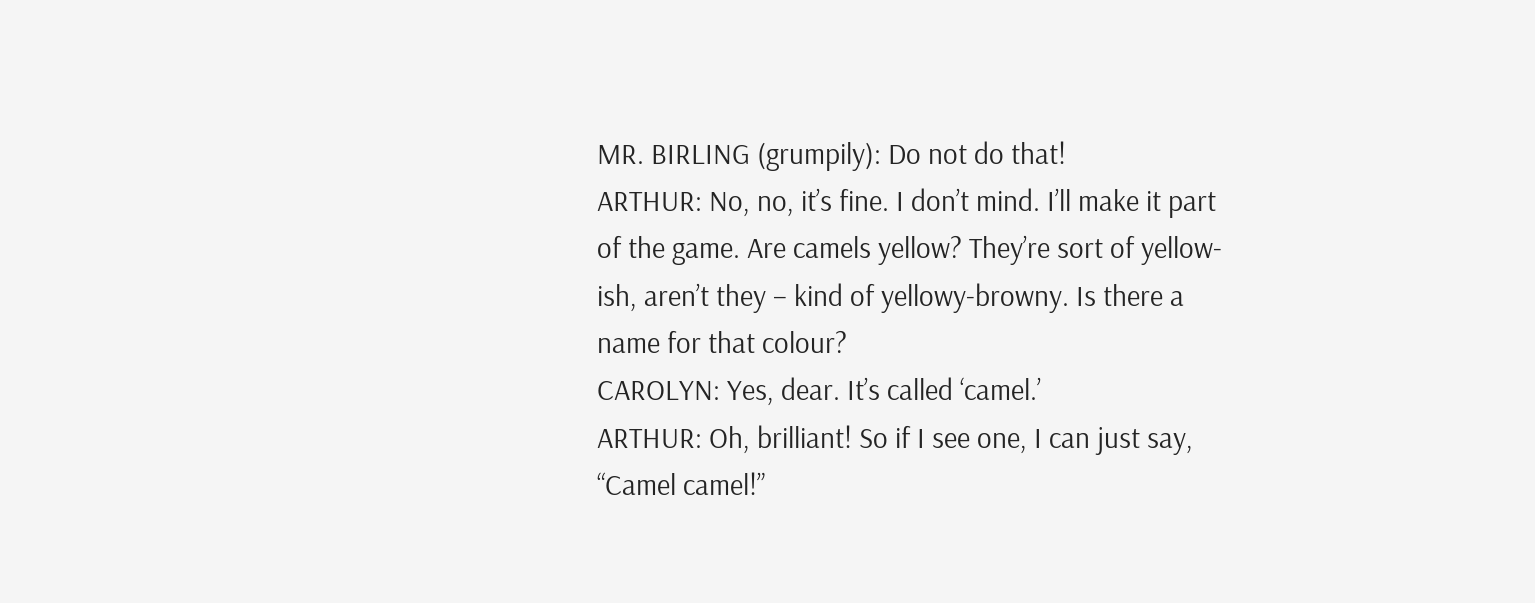MR. BIRLING (grumpily): Do not do that!
ARTHUR: No, no, it’s fine. I don’t mind. I’ll make it part of the game. Are camels yellow? They’re sort of yellow-ish, aren’t they – kind of yellowy-browny. Is there a name for that colour?
CAROLYN: Yes, dear. It’s called ‘camel.’
ARTHUR: Oh, brilliant! So if I see one, I can just say, “Camel camel!”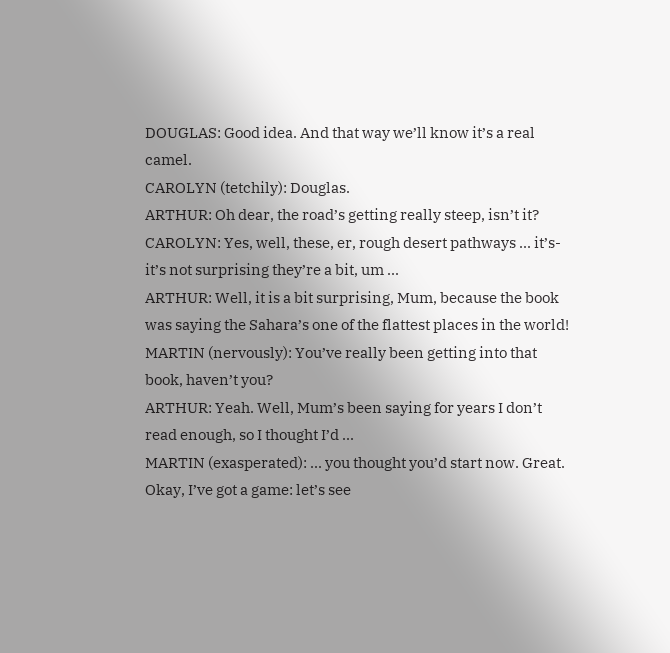DOUGLAS: Good idea. And that way we’ll know it’s a real camel.
CAROLYN (tetchily): Douglas.
ARTHUR: Oh dear, the road’s getting really steep, isn’t it?
CAROLYN: Yes, well, these, er, rough desert pathways ... it’s-it’s not surprising they’re a bit, um ...
ARTHUR: Well, it is a bit surprising, Mum, because the book was saying the Sahara’s one of the flattest places in the world!
MARTIN (nervously): You’ve really been getting into that book, haven’t you?
ARTHUR: Yeah. Well, Mum’s been saying for years I don’t read enough, so I thought I’d ...
MARTIN (exasperated): ... you thought you’d start now. Great. Okay, I’ve got a game: let’s see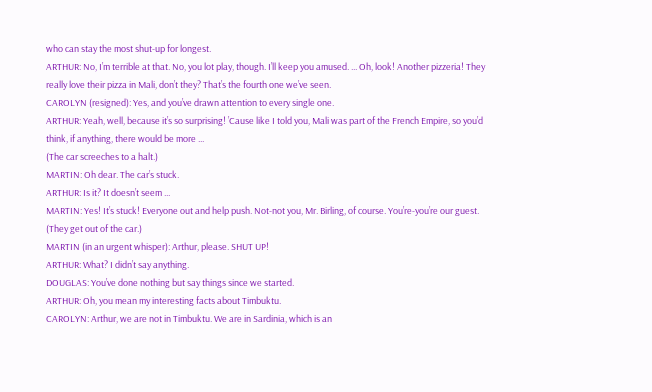who can stay the most shut-up for longest.
ARTHUR: No, I’m terrible at that. No, you lot play, though. I’ll keep you amused. ... Oh, look! Another pizzeria! They really love their pizza in Mali, don’t they? That’s the fourth one we’ve seen.
CAROLYN (resigned): Yes, and you’ve drawn attention to every single one.
ARTHUR: Yeah, well, because it’s so surprising! ’Cause like I told you, Mali was part of the French Empire, so you’d think, if anything, there would be more ...
(The car screeches to a halt.)
MARTIN: Oh dear. The car’s stuck.
ARTHUR: Is it? It doesn’t seem ...
MARTIN: Yes! It’s stuck! Everyone out and help push. Not-not you, Mr. Birling, of course. You’re-you’re our guest.
(They get out of the car.)
MARTIN (in an urgent whisper): Arthur, please. SHUT UP!
ARTHUR: What? I didn’t say anything.
DOUGLAS: You’ve done nothing but say things since we started.
ARTHUR: Oh, you mean my interesting facts about Timbuktu.
CAROLYN: Arthur, we are not in Timbuktu. We are in Sardinia, which is an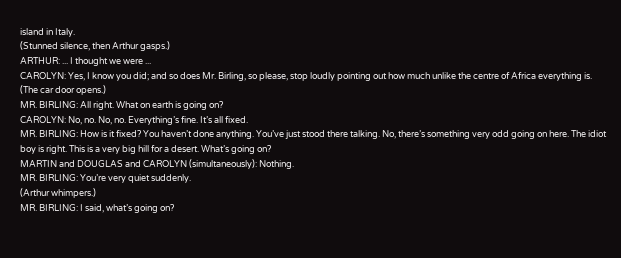island in Italy.
(Stunned silence, then Arthur gasps.)
ARTHUR: ... I thought we were ...
CAROLYN: Yes, I know you did; and so does Mr. Birling, so please, stop loudly pointing out how much unlike the centre of Africa everything is.
(The car door opens.)
MR. BIRLING: All right. What on earth is going on?
CAROLYN: No, no. No, no. Everything’s fine. It’s all fixed.
MR. BIRLING: How is it fixed? You haven’t done anything. You’ve just stood there talking. No, there’s something very odd going on here. The idiot boy is right. This is a very big hill for a desert. What’s going on?
MARTIN and DOUGLAS and CAROLYN (simultaneously): Nothing.
MR. BIRLING: You’re very quiet suddenly.
(Arthur whimpers.)
MR. BIRLING: I said, what’s going on?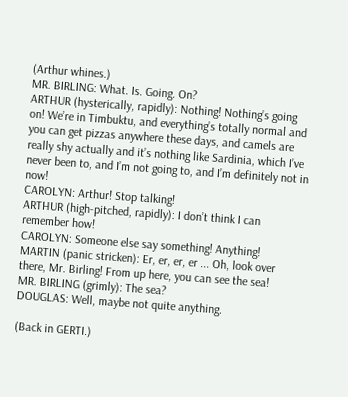(Arthur whines.)
MR. BIRLING: What. Is. Going. On?
ARTHUR (hysterically, rapidly): Nothing! Nothing’s going on! We’re in Timbuktu, and everything’s totally normal and you can get pizzas anywhere these days, and camels are really shy actually and it’s nothing like Sardinia, which I’ve never been to, and I’m not going to, and I’m definitely not in now!
CAROLYN: Arthur! Stop talking!
ARTHUR (high-pitched, rapidly): I don’t think I can remember how!
CAROLYN: Someone else say something! Anything!
MARTIN (panic stricken): Er, er, er, er ... Oh, look over there, Mr. Birling! From up here, you can see the sea!
MR. BIRLING (grimly): The sea?
DOUGLAS: Well, maybe not quite anything.

(Back in GERTI.)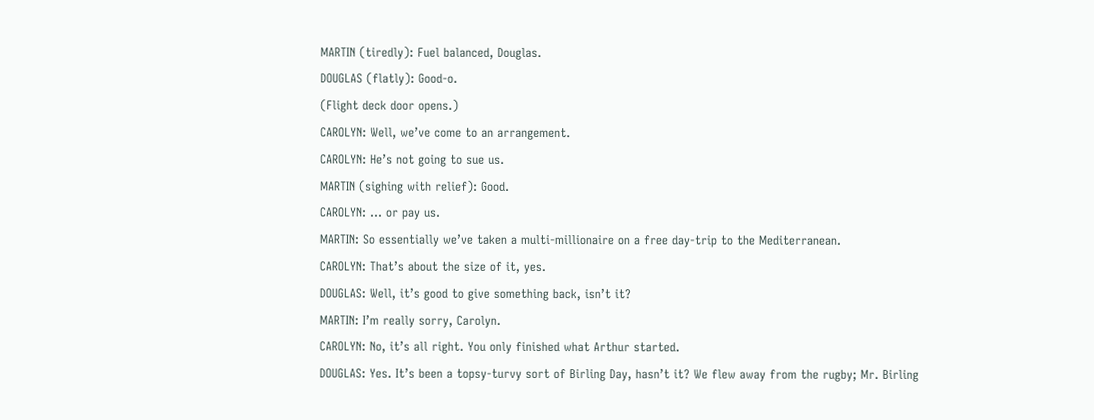MARTIN (tiredly): Fuel balanced, Douglas.
DOUGLAS (flatly): Good-o.
(Flight deck door opens.)
CAROLYN: Well, we’ve come to an arrangement.
CAROLYN: He’s not going to sue us.
MARTIN (sighing with relief): Good.
CAROLYN: ... or pay us.
MARTIN: So essentially we’ve taken a multi-millionaire on a free day-trip to the Mediterranean.
CAROLYN: That’s about the size of it, yes.
DOUGLAS: Well, it’s good to give something back, isn’t it?
MARTIN: I’m really sorry, Carolyn.
CAROLYN: No, it’s all right. You only finished what Arthur started.
DOUGLAS: Yes. It’s been a topsy-turvy sort of Birling Day, hasn’t it? We flew away from the rugby; Mr. Birling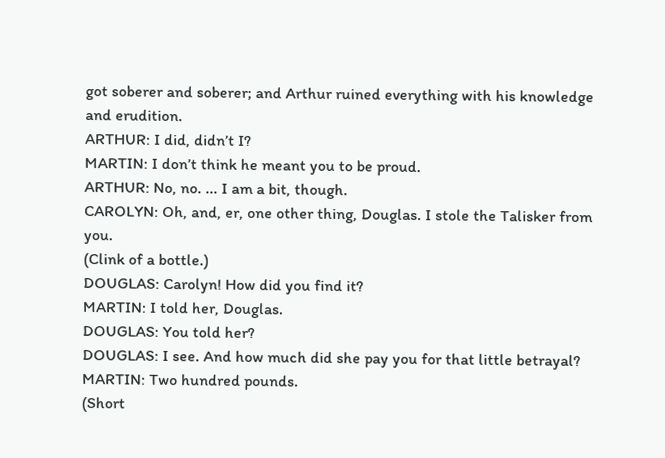got soberer and soberer; and Arthur ruined everything with his knowledge and erudition.
ARTHUR: I did, didn’t I?
MARTIN: I don’t think he meant you to be proud.
ARTHUR: No, no. ... I am a bit, though.
CAROLYN: Oh, and, er, one other thing, Douglas. I stole the Talisker from you.
(Clink of a bottle.)
DOUGLAS: Carolyn! How did you find it?
MARTIN: I told her, Douglas.
DOUGLAS: You told her?
DOUGLAS: I see. And how much did she pay you for that little betrayal?
MARTIN: Two hundred pounds.
(Short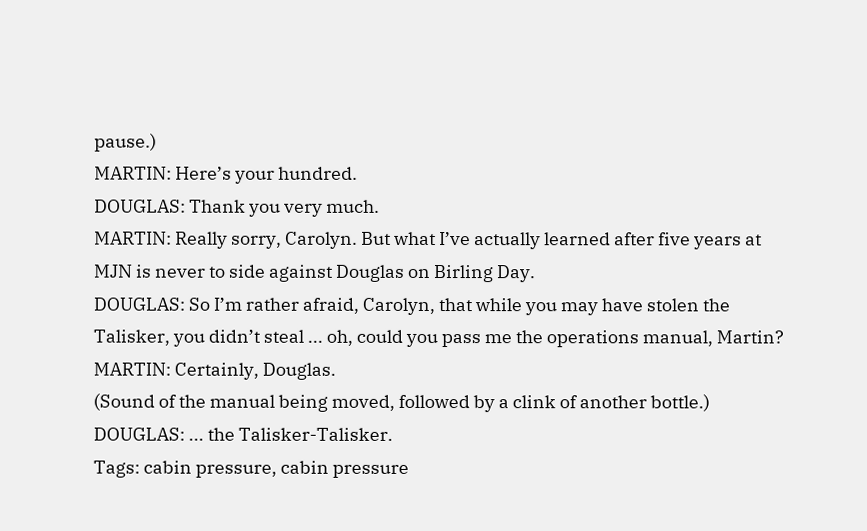pause.)
MARTIN: Here’s your hundred.
DOUGLAS: Thank you very much.
MARTIN: Really sorry, Carolyn. But what I’ve actually learned after five years at MJN is never to side against Douglas on Birling Day.
DOUGLAS: So I’m rather afraid, Carolyn, that while you may have stolen the Talisker, you didn’t steal ... oh, could you pass me the operations manual, Martin?
MARTIN: Certainly, Douglas.
(Sound of the manual being moved, followed by a clink of another bottle.)
DOUGLAS: ... the Talisker-Talisker.
Tags: cabin pressure, cabin pressure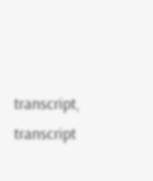transcript, transcript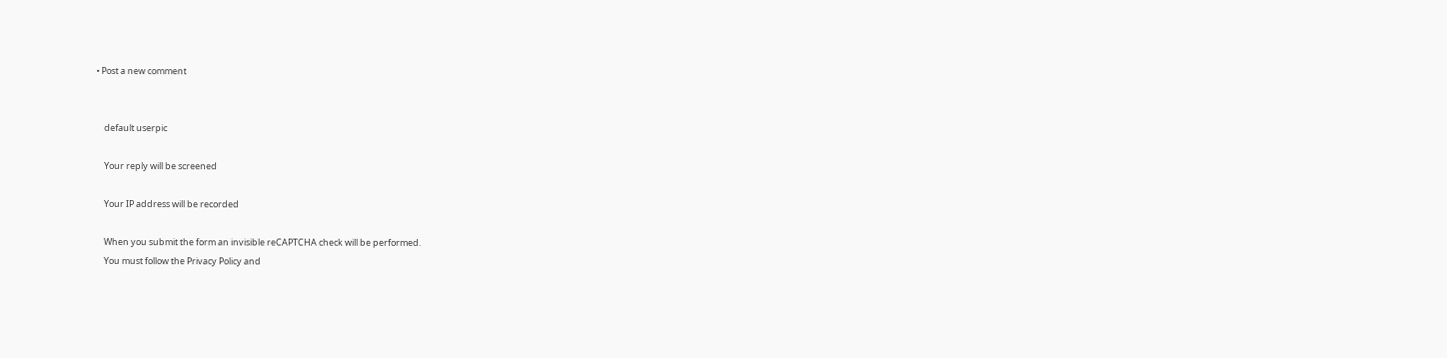• Post a new comment


    default userpic

    Your reply will be screened

    Your IP address will be recorded

    When you submit the form an invisible reCAPTCHA check will be performed.
    You must follow the Privacy Policy and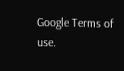Google Terms of use.